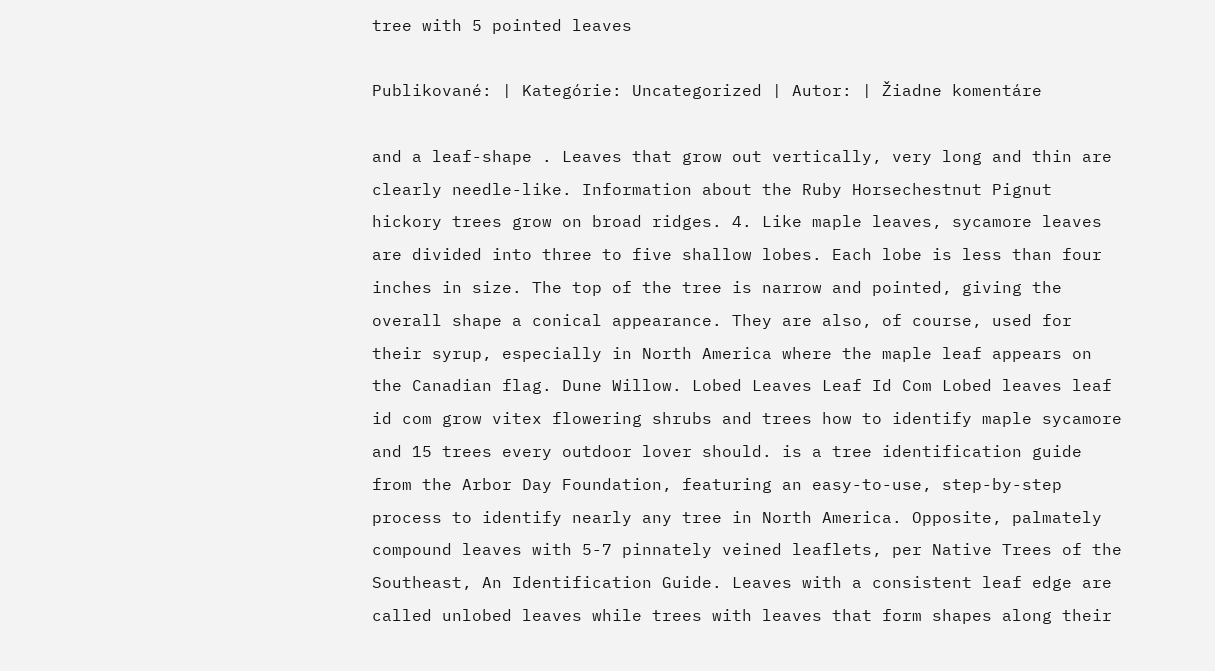tree with 5 pointed leaves

Publikované: | Kategórie: Uncategorized | Autor: | Žiadne komentáre

and a leaf-shape . Leaves that grow out vertically, very long and thin are clearly needle-like. Information about the Ruby Horsechestnut Pignut hickory trees grow on broad ridges. 4. Like maple leaves, sycamore leaves are divided into three to five shallow lobes. Each lobe is less than four inches in size. The top of the tree is narrow and pointed, giving the overall shape a conical appearance. They are also, of course, used for their syrup, especially in North America where the maple leaf appears on the Canadian flag. Dune Willow. Lobed Leaves Leaf Id Com Lobed leaves leaf id com grow vitex flowering shrubs and trees how to identify maple sycamore and 15 trees every outdoor lover should. is a tree identification guide from the Arbor Day Foundation, featuring an easy-to-use, step-by-step process to identify nearly any tree in North America. Opposite, palmately compound leaves with 5-7 pinnately veined leaflets, per Native Trees of the Southeast, An Identification Guide. Leaves with a consistent leaf edge are called unlobed leaves while trees with leaves that form shapes along their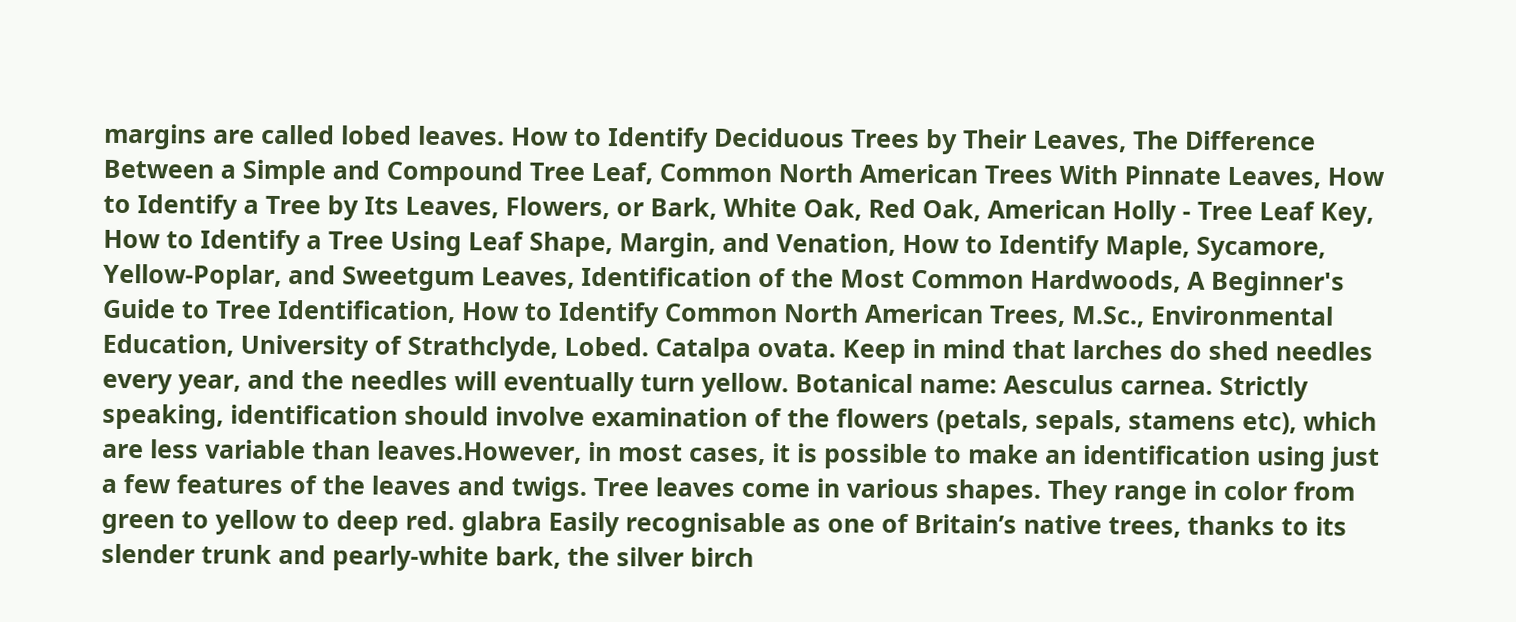margins are called lobed leaves. How to Identify Deciduous Trees by Their Leaves, The Difference Between a Simple and Compound Tree Leaf, Common North American Trees With Pinnate Leaves, How to Identify a Tree by Its Leaves, Flowers, or Bark, White Oak, Red Oak, American Holly - Tree Leaf Key, How to Identify a Tree Using Leaf Shape, Margin, and Venation, How to Identify Maple, Sycamore, Yellow-Poplar, and Sweetgum Leaves, Identification of the Most Common Hardwoods, A Beginner's Guide to Tree Identification, How to Identify Common North American Trees, M.Sc., Environmental Education, University of Strathclyde, Lobed. Catalpa ovata. Keep in mind that larches do shed needles every year, and the needles will eventually turn yellow. Botanical name: Aesculus carnea. Strictly speaking, identification should involve examination of the flowers (petals, sepals, stamens etc), which are less variable than leaves.However, in most cases, it is possible to make an identification using just a few features of the leaves and twigs. Tree leaves come in various shapes. They range in color from green to yellow to deep red. glabra Easily recognisable as one of Britain’s native trees, thanks to its slender trunk and pearly-white bark, the silver birch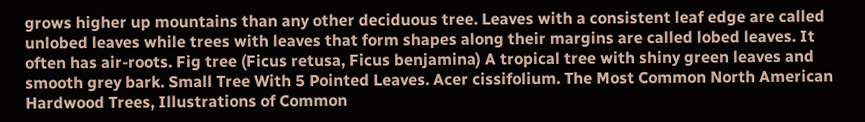grows higher up mountains than any other deciduous tree. Leaves with a consistent leaf edge are called unlobed leaves while trees with leaves that form shapes along their margins are called lobed leaves. It often has air-roots. Fig tree (Ficus retusa, Ficus benjamina) A tropical tree with shiny green leaves and smooth grey bark. Small Tree With 5 Pointed Leaves. Acer cissifolium. The Most Common North American Hardwood Trees, Illustrations of Common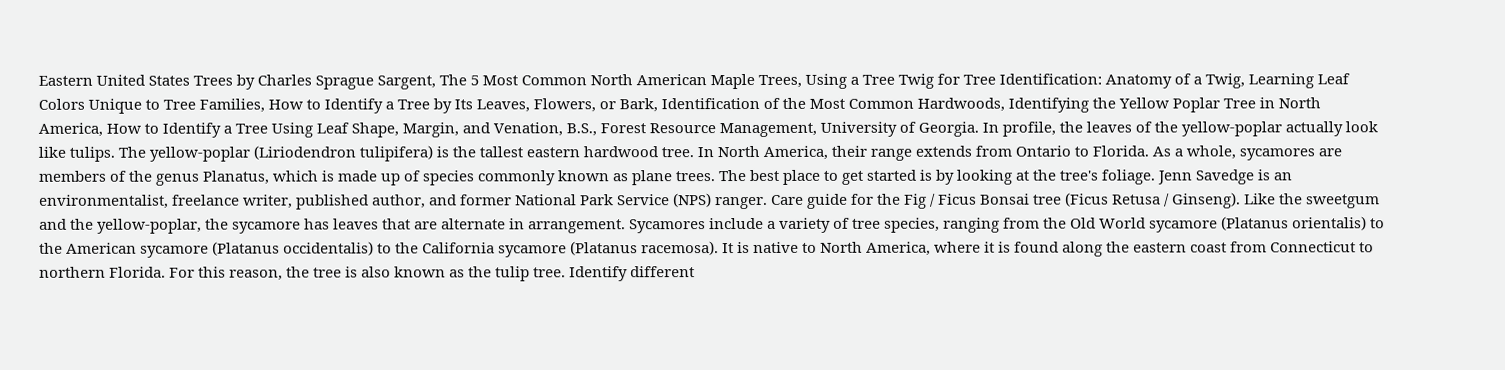Eastern United States Trees by Charles Sprague Sargent, The 5 Most Common North American Maple Trees, Using a Tree Twig for Tree Identification: Anatomy of a Twig, Learning Leaf Colors Unique to Tree Families, How to Identify a Tree by Its Leaves, Flowers, or Bark, Identification of the Most Common Hardwoods, Identifying the Yellow Poplar Tree in North America, How to Identify a Tree Using Leaf Shape, Margin, and Venation, B.S., Forest Resource Management, University of Georgia. In profile, the leaves of the yellow-poplar actually look like tulips. The yellow-poplar (Liriodendron tulipifera) is the tallest eastern hardwood tree. In North America, their range extends from Ontario to Florida. As a whole, sycamores are members of the genus Planatus, which is made up of species commonly known as plane trees. The best place to get started is by looking at the tree's foliage. Jenn Savedge is an environmentalist, freelance writer, published author, and former National Park Service (NPS) ranger. Care guide for the Fig / Ficus Bonsai tree (Ficus Retusa / Ginseng). Like the sweetgum and the yellow-poplar, the sycamore has leaves that are alternate in arrangement. Sycamores include a variety of tree species, ranging from the Old World sycamore (Platanus orientalis) to the American sycamore (Platanus occidentalis) to the California sycamore (Platanus racemosa). It is native to North America, where it is found along the eastern coast from Connecticut to northern Florida. For this reason, the tree is also known as the tulip tree. Identify different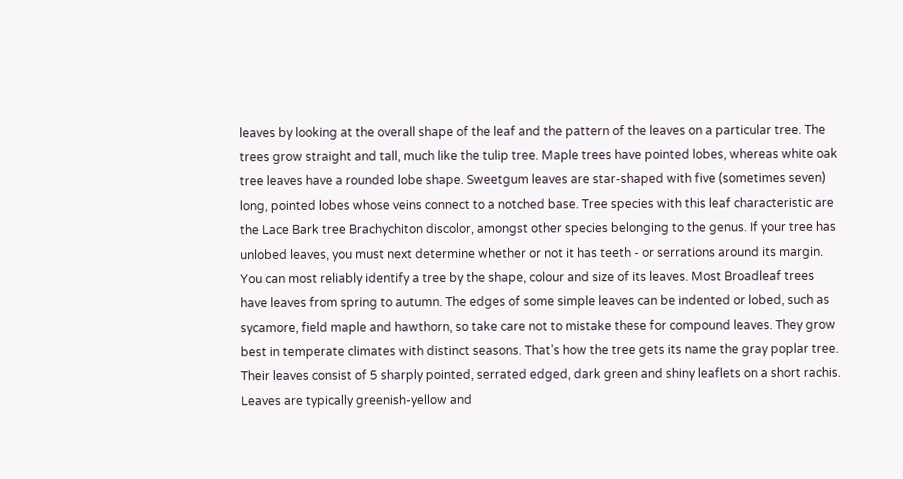leaves by looking at the overall shape of the leaf and the pattern of the leaves on a particular tree. The trees grow straight and tall, much like the tulip tree. Maple trees have pointed lobes, whereas white oak tree leaves have a rounded lobe shape. Sweetgum leaves are star-shaped with five (sometimes seven) long, pointed lobes whose veins connect to a notched base. Tree species with this leaf characteristic are the Lace Bark tree Brachychiton discolor, amongst other species belonging to the genus. If your tree has unlobed leaves, you must next determine whether or not it has teeth - or serrations around its margin. You can most reliably identify a tree by the shape, colour and size of its leaves. Most Broadleaf trees have leaves from spring to autumn. The edges of some simple leaves can be indented or lobed, such as sycamore, field maple and hawthorn, so take care not to mistake these for compound leaves. They grow best in temperate climates with distinct seasons. That’s how the tree gets its name the gray poplar tree. Their leaves consist of 5 sharply pointed, serrated edged, dark green and shiny leaflets on a short rachis. Leaves are typically greenish-yellow and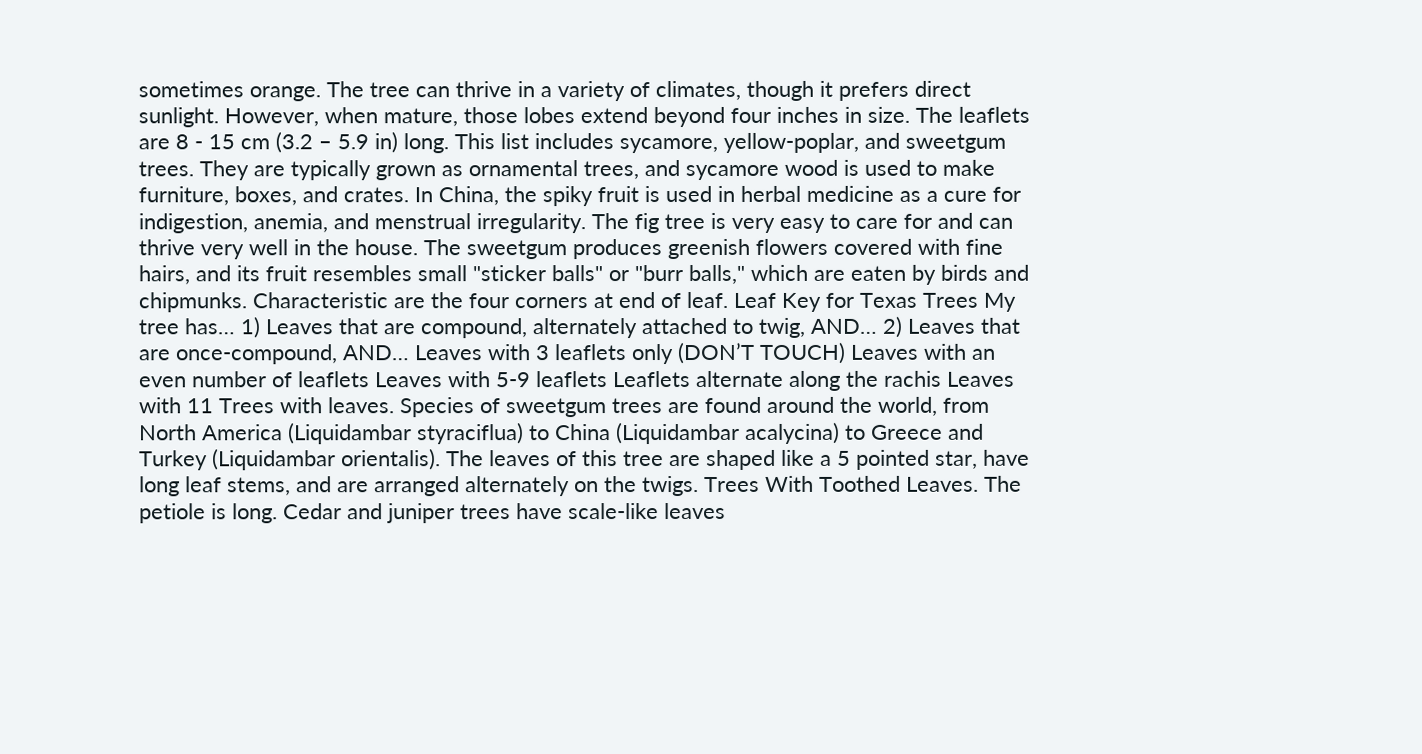sometimes orange. The tree can thrive in a variety of climates, though it prefers direct sunlight. However, when mature, those lobes extend beyond four inches in size. The leaflets are 8 - 15 cm (3.2 – 5.9 in) long. This list includes sycamore, yellow-poplar, and sweetgum trees. They are typically grown as ornamental trees, and sycamore wood is used to make furniture, boxes, and crates. In China, the spiky fruit is used in herbal medicine as a cure for indigestion, anemia, and menstrual irregularity. The fig tree is very easy to care for and can thrive very well in the house. The sweetgum produces greenish flowers covered with fine hairs, and its fruit resembles small "sticker balls" or "burr balls," which are eaten by birds and chipmunks. Characteristic are the four corners at end of leaf. Leaf Key for Texas Trees My tree has… 1) Leaves that are compound, alternately attached to twig, AND… 2) Leaves that are once‐compound, AND… Leaves with 3 leaflets only (DON’T TOUCH) Leaves with an even number of leaflets Leaves with 5‐9 leaflets Leaflets alternate along the rachis Leaves with 11 Trees with leaves. Species of sweetgum trees are found around the world, from North America (Liquidambar styraciflua) to China (Liquidambar acalycina) to Greece and Turkey (Liquidambar orientalis). The leaves of this tree are shaped like a 5 pointed star, have long leaf stems, and are arranged alternately on the twigs. Trees With Toothed Leaves. The petiole is long. Cedar and juniper trees have scale-like leaves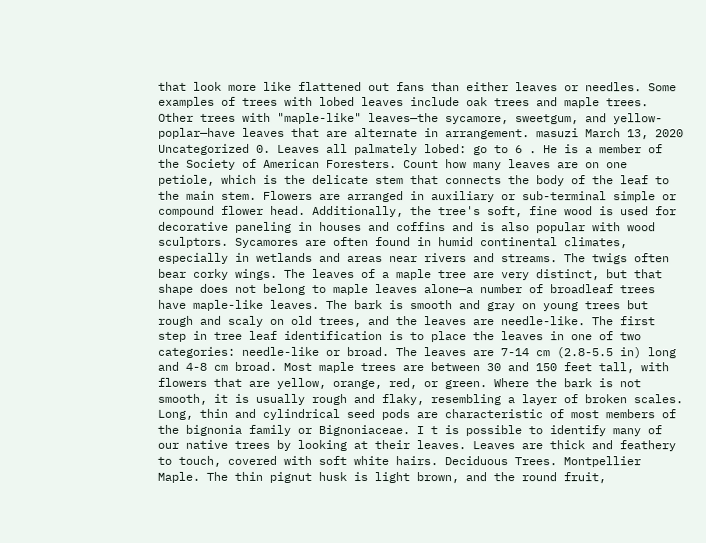that look more like flattened out fans than either leaves or needles. Some examples of trees with lobed leaves include oak trees and maple trees. Other trees with "maple-like" leaves—the sycamore, sweetgum, and yellow-poplar—have leaves that are alternate in arrangement. masuzi March 13, 2020 Uncategorized 0. Leaves all palmately lobed: go to 6 . He is a member of the Society of American Foresters. Count how many leaves are on one petiole, which is the delicate stem that connects the body of the leaf to the main stem. Flowers are arranged in auxiliary or sub-terminal simple or compound flower head. Additionally, the tree's soft, fine wood is used for decorative paneling in houses and coffins and is also popular with wood sculptors. Sycamores are often found in humid continental climates, especially in wetlands and areas near rivers and streams. The twigs often bear corky wings. The leaves of a maple tree are very distinct, but that shape does not belong to maple leaves alone—a number of broadleaf trees have maple-like leaves. The bark is smooth and gray on young trees but rough and scaly on old trees, and the leaves are needle-like. The first step in tree leaf identification is to place the leaves in one of two categories: needle-like or broad. The leaves are 7-14 cm (2.8-5.5 in) long and 4-8 cm broad. Most maple trees are between 30 and 150 feet tall, with flowers that are yellow, orange, red, or green. Where the bark is not smooth, it is usually rough and flaky, resembling a layer of broken scales. Long, thin and cylindrical seed pods are characteristic of most members of the bignonia family or Bignoniaceae. I t is possible to identify many of our native trees by looking at their leaves. Leaves are thick and feathery to touch, covered with soft white hairs. Deciduous Trees. Montpellier Maple. The thin pignut husk is light brown, and the round fruit,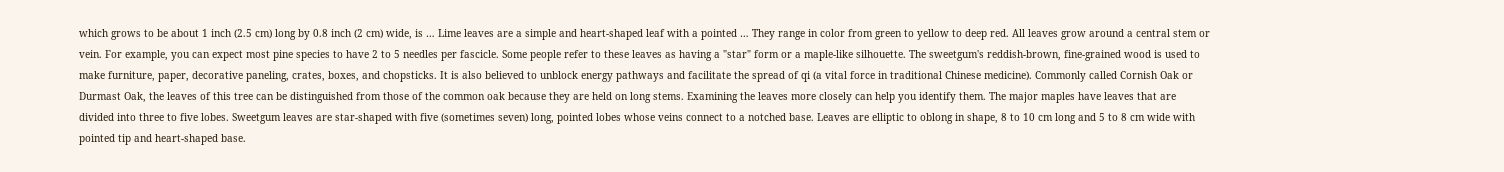which grows to be about 1 inch (2.5 cm) long by 0.8 inch (2 cm) wide, is … Lime leaves are a simple and heart-shaped leaf with a pointed … They range in color from green to yellow to deep red. All leaves grow around a central stem or vein. For example, you can expect most pine species to have 2 to 5 needles per fascicle. Some people refer to these leaves as having a "star" form or a maple-like silhouette. The sweetgum's reddish-brown, fine-grained wood is used to make furniture, paper, decorative paneling, crates, boxes, and chopsticks. It is also believed to unblock energy pathways and facilitate the spread of qi (a vital force in traditional Chinese medicine). Commonly called Cornish Oak or Durmast Oak, the leaves of this tree can be distinguished from those of the common oak because they are held on long stems. Examining the leaves more closely can help you identify them. The major maples have leaves that are divided into three to five lobes. Sweetgum leaves are star-shaped with five (sometimes seven) long, pointed lobes whose veins connect to a notched base. Leaves are elliptic to oblong in shape, 8 to 10 cm long and 5 to 8 cm wide with pointed tip and heart-shaped base.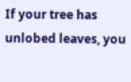If your tree has unlobed leaves, you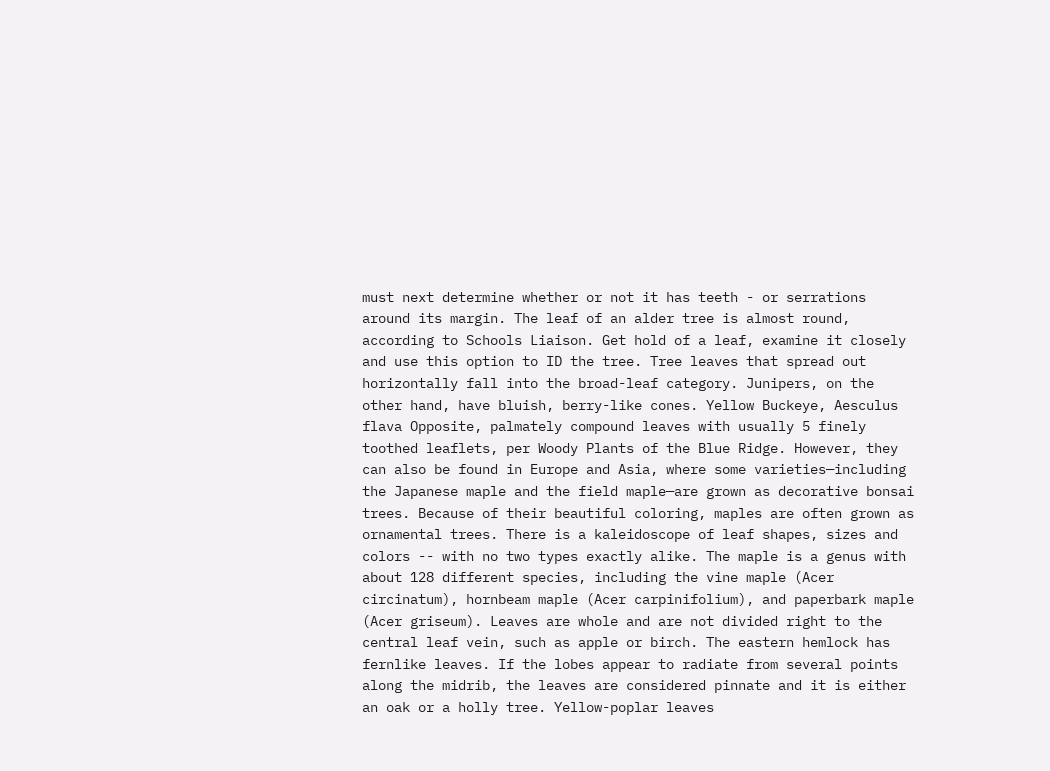must next determine whether or not it has teeth - or serrations around its margin. The leaf of an alder tree is almost round, according to Schools Liaison. Get hold of a leaf, examine it closely and use this option to ID the tree. Tree leaves that spread out horizontally fall into the broad-leaf category. Junipers, on the other hand, have bluish, berry-like cones. Yellow Buckeye, Aesculus flava Opposite, palmately compound leaves with usually 5 finely toothed leaflets, per Woody Plants of the Blue Ridge. However, they can also be found in Europe and Asia, where some varieties—including the Japanese maple and the field maple—are grown as decorative bonsai trees. Because of their beautiful coloring, maples are often grown as ornamental trees. There is a kaleidoscope of leaf shapes, sizes and colors -- with no two types exactly alike. The maple is a genus with about 128 different species, including the vine maple (Acer circinatum), hornbeam maple (Acer carpinifolium), and paperbark maple (Acer griseum). Leaves are whole and are not divided right to the central leaf vein, such as apple or birch. The eastern hemlock has fernlike leaves. If the lobes appear to radiate from several points along the midrib, the leaves are considered pinnate and it is either an oak or a holly tree. Yellow-poplar leaves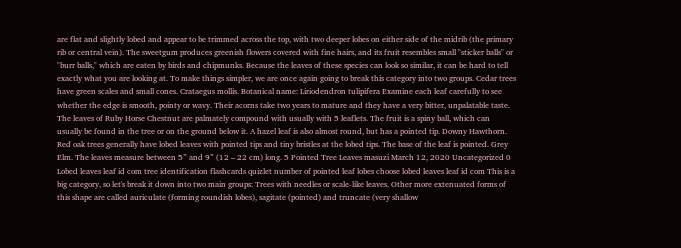are flat and slightly lobed and appear to be trimmed across the top, with two deeper lobes on either side of the midrib (the primary rib or central vein). The sweetgum produces greenish flowers covered with fine hairs, and its fruit resembles small "sticker balls" or "burr balls," which are eaten by birds and chipmunks. Because the leaves of these species can look so similar, it can be hard to tell exactly what you are looking at. To make things simpler, we are once again going to break this category into two groups. Cedar trees have green scales and small cones. Crataegus mollis. Botanical name: Liriodendron tulipifera Examine each leaf carefully to see whether the edge is smooth, pointy or wavy. Their acorns take two years to mature and they have a very bitter, unpalatable taste. The leaves of Ruby Horse Chestnut are palmately compound with usually with 5 leaflets. The fruit is a spiny ball, which can usually be found in the tree or on the ground below it. A hazel leaf is also almost round, but has a pointed tip. Downy Hawthorn. Red oak trees generally have lobed leaves with pointed tips and tiny bristles at the lobed tips. The base of the leaf is pointed. Grey Elm. The leaves measure between 5” and 9” (12 – 22 cm) long. 5 Pointed Tree Leaves masuzi March 12, 2020 Uncategorized 0 Lobed leaves leaf id com tree identification flashcards quizlet number of pointed leaf lobes choose lobed leaves leaf id com This is a big category, so let's break it down into two main groups: Trees with needles or scale-like leaves. Other more extenuated forms of this shape are called auriculate (forming roundish lobes), sagitate (pointed) and truncate (very shallow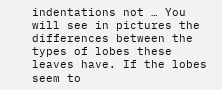indentations not … You will see in pictures the differences between the types of lobes these leaves have. If the lobes seem to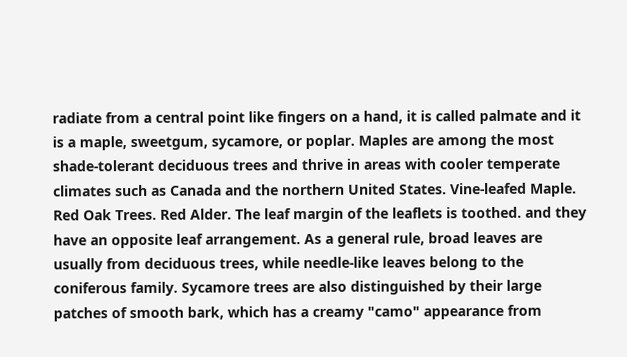radiate from a central point like fingers on a hand, it is called palmate and it is a maple, sweetgum, sycamore, or poplar. Maples are among the most shade-tolerant deciduous trees and thrive in areas with cooler temperate climates such as Canada and the northern United States. Vine-leafed Maple. Red Oak Trees. Red Alder. The leaf margin of the leaflets is toothed. and they have an opposite leaf arrangement. As a general rule, broad leaves are usually from deciduous trees, while needle-like leaves belong to the coniferous family. Sycamore trees are also distinguished by their large patches of smooth bark, which has a creamy "camo" appearance from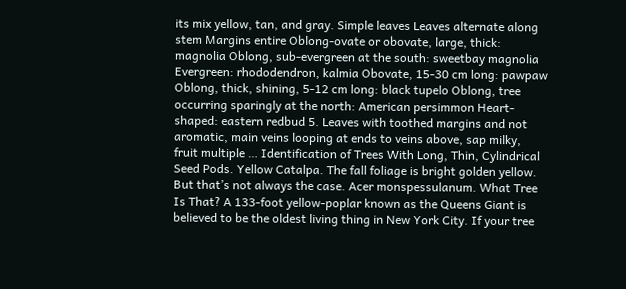its mix yellow, tan, and gray. Simple leaves Leaves alternate along stem Margins entire Oblong-ovate or obovate, large, thick: magnolia Oblong, sub-evergreen at the south: sweetbay magnolia Evergreen: rhododendron, kalmia Obovate, 15-30 cm long: pawpaw Oblong, thick, shining, 5-12 cm long: black tupelo Oblong, tree occurring sparingly at the north: American persimmon Heart-shaped: eastern redbud 5. Leaves with toothed margins and not aromatic, main veins looping at ends to veins above, sap milky, fruit multiple … Identification of Trees With Long, Thin, Cylindrical Seed Pods. Yellow Catalpa. The fall foliage is bright golden yellow. But that’s not always the case. Acer monspessulanum. What Tree Is That? A 133-foot yellow-poplar known as the Queens Giant is believed to be the oldest living thing in New York City. If your tree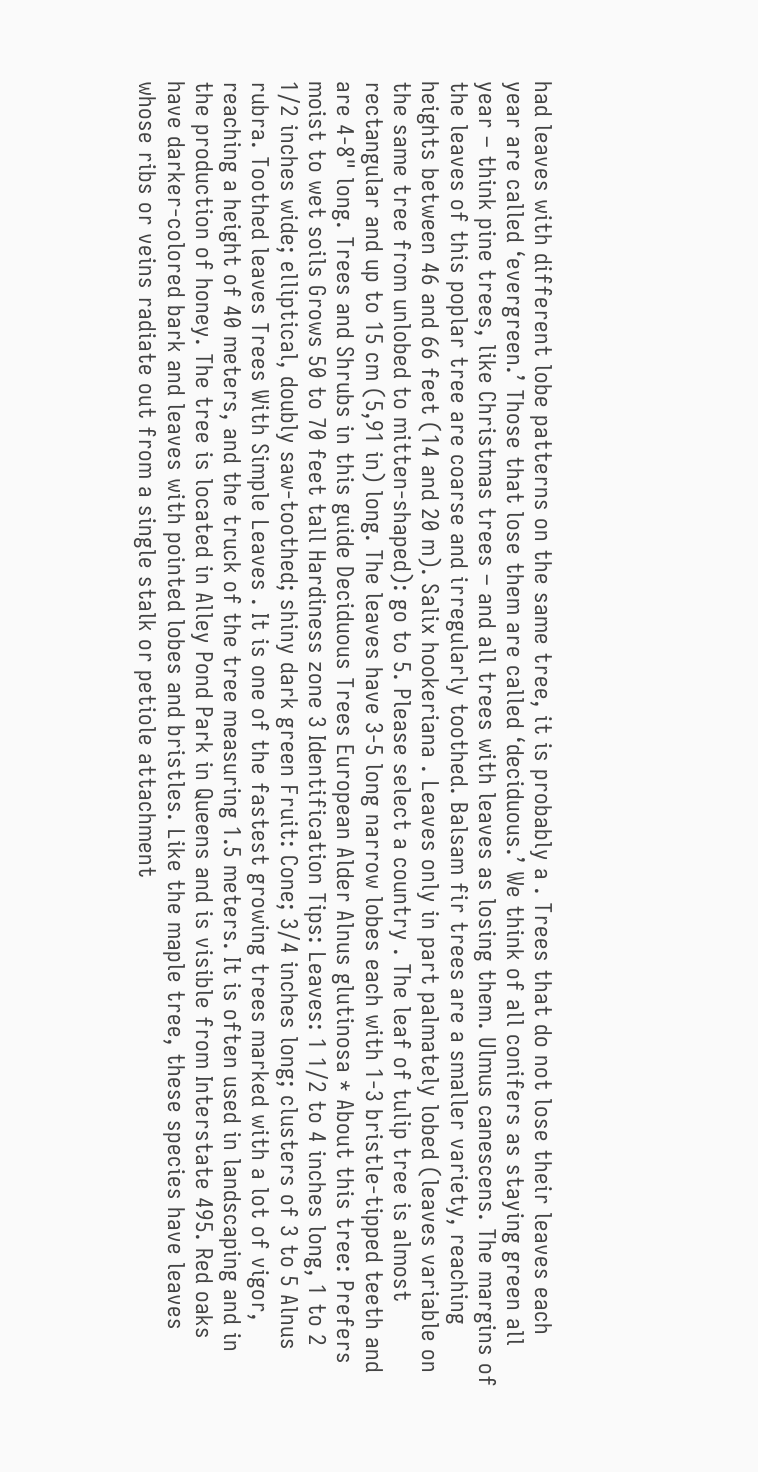had leaves with different lobe patterns on the same tree, it is probably a . Trees that do not lose their leaves each year are called ‘evergreen.’ Those that lose them are called ‘deciduous.’ We think of all conifers as staying green all year – think pine trees, like Christmas trees – and all trees with leaves as losing them. Ulmus canescens. The margins of the leaves of this poplar tree are coarse and irregularly toothed. Balsam fir trees are a smaller variety, reaching heights between 46 and 66 feet (14 and 20 m). Salix hookeriana . Leaves only in part palmately lobed (leaves variable on the same tree from unlobed to mitten-shaped): go to 5. Please select a country . The leaf of tulip tree is almost rectangular and up to 15 cm (5,91 in) long. The leaves have 3-5 long narrow lobes each with 1-3 bristle-tipped teeth and are 4-8" long. Trees and Shrubs in this guide Deciduous Trees European Alder Alnus glutinosa * About this tree: Prefers moist to wet soils Grows 50 to 70 feet tall Hardiness zone 3 Identification Tips: Leaves: 1 1/2 to 4 inches long, 1 to 2 1/2 inches wide; elliptical, doubly saw-toothed; shiny dark green Fruit: Cone; 3/4 inches long; clusters of 3 to 5 Alnus rubra. Toothed leaves Trees With Simple Leaves . It is one of the fastest growing trees marked with a lot of vigor, reaching a height of 40 meters, and the truck of the tree measuring 1.5 meters. It is often used in landscaping and in the production of honey. The tree is located in Alley Pond Park in Queens and is visible from Interstate 495. Red oaks have darker-colored bark and leaves with pointed lobes and bristles. Like the maple tree, these species have leaves whose ribs or veins radiate out from a single stalk or petiole attachment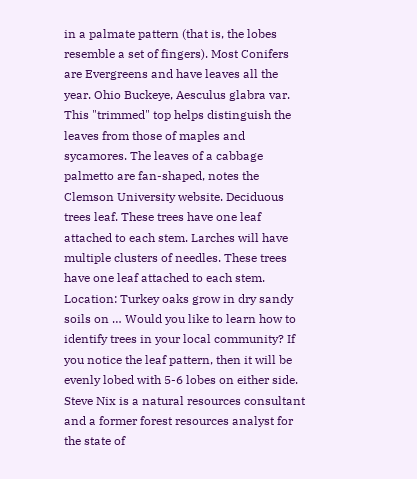in a palmate pattern (that is, the lobes resemble a set of fingers). Most Conifers are Evergreens and have leaves all the year. Ohio Buckeye, Aesculus glabra var. This "trimmed" top helps distinguish the leaves from those of maples and sycamores. The leaves of a cabbage palmetto are fan-shaped, notes the Clemson University website. Deciduous trees leaf. These trees have one leaf attached to each stem. Larches will have multiple clusters of needles. These trees have one leaf attached to each stem. Location: Turkey oaks grow in dry sandy soils on … Would you like to learn how to identify trees in your local community? If you notice the leaf pattern, then it will be evenly lobed with 5-6 lobes on either side. Steve Nix is a natural resources consultant and a former forest resources analyst for the state of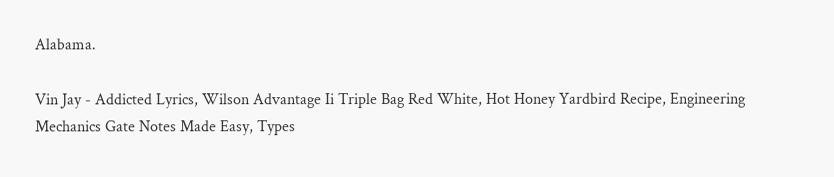Alabama.

Vin Jay - Addicted Lyrics, Wilson Advantage Ii Triple Bag Red White, Hot Honey Yardbird Recipe, Engineering Mechanics Gate Notes Made Easy, Types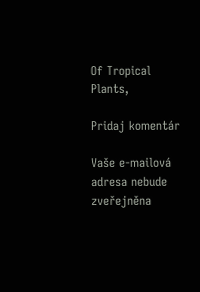Of Tropical Plants,

Pridaj komentár

Vaše e-mailová adresa nebude zveřejněna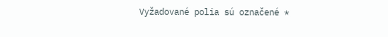Vyžadované polia sú označené *